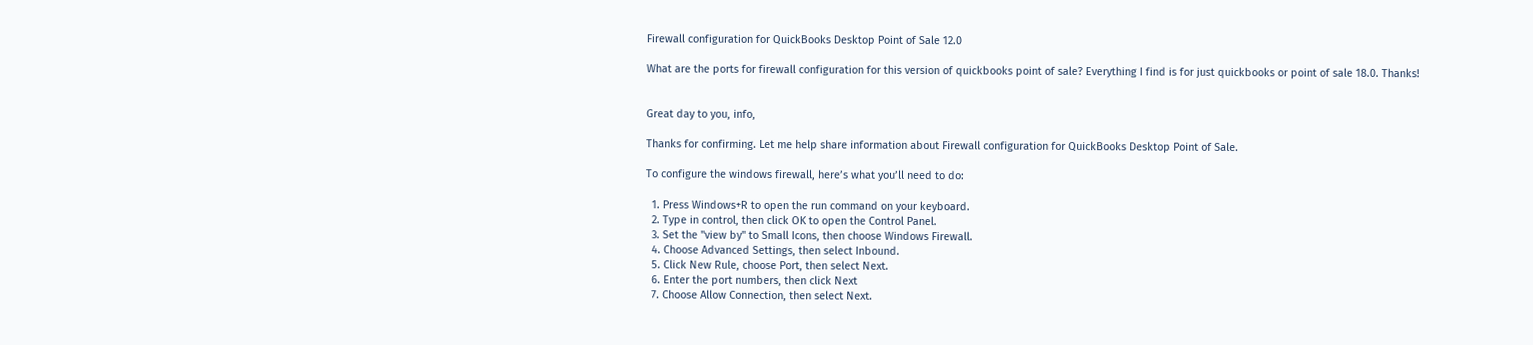Firewall configuration for QuickBooks Desktop Point of Sale 12.0

What are the ports for firewall configuration for this version of quickbooks point of sale? Everything I find is for just quickbooks or point of sale 18.0. Thanks!


Great day to you, info,

Thanks for confirming. Let me help share information about Firewall configuration for QuickBooks Desktop Point of Sale.

To configure the windows firewall, here’s what you’ll need to do:

  1. Press Windows+R to open the run command on your keyboard.
  2. Type in control, then click OK to open the Control Panel.
  3. Set the "view by" to Small Icons, then choose Windows Firewall.
  4. Choose Advanced Settings, then select Inbound.
  5. Click New Rule, choose Port, then select Next.
  6. Enter the port numbers, then click Next
  7. Choose Allow Connection, then select Next.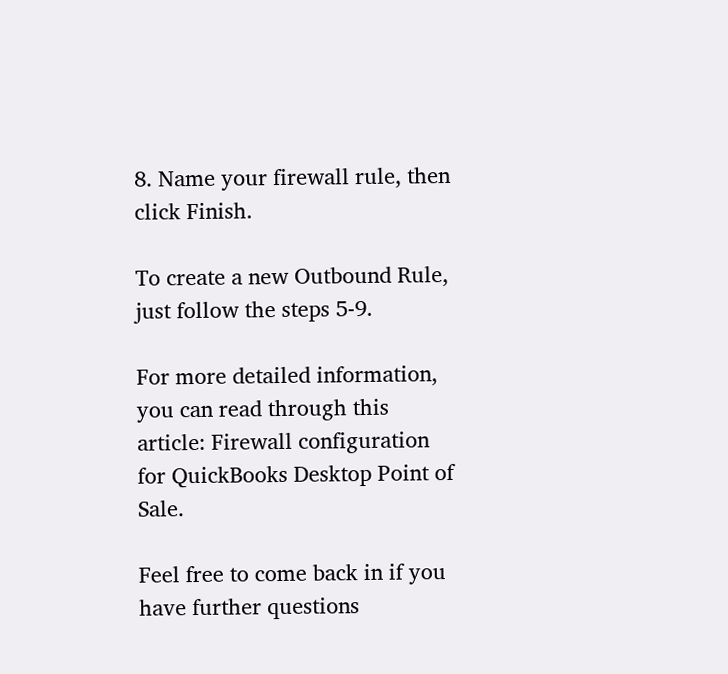8. Name your firewall rule, then click Finish.

To create a new Outbound Rule, just follow the steps 5-9.

For more detailed information, you can read through this article: Firewall configuration for QuickBooks Desktop Point of Sale.

Feel free to come back in if you have further questions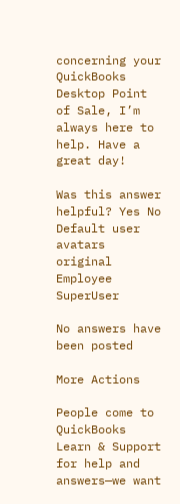concerning your QuickBooks Desktop Point of Sale, I’m always here to help. Have a great day!

Was this answer helpful? Yes No
Default user avatars original
Employee SuperUser

No answers have been posted

More Actions

People come to QuickBooks Learn & Support for help and answers—we want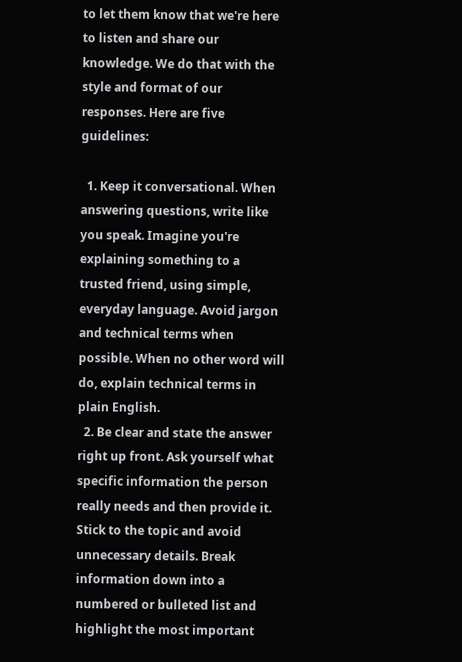to let them know that we're here to listen and share our knowledge. We do that with the style and format of our responses. Here are five guidelines:

  1. Keep it conversational. When answering questions, write like you speak. Imagine you're explaining something to a trusted friend, using simple, everyday language. Avoid jargon and technical terms when possible. When no other word will do, explain technical terms in plain English.
  2. Be clear and state the answer right up front. Ask yourself what specific information the person really needs and then provide it. Stick to the topic and avoid unnecessary details. Break information down into a numbered or bulleted list and highlight the most important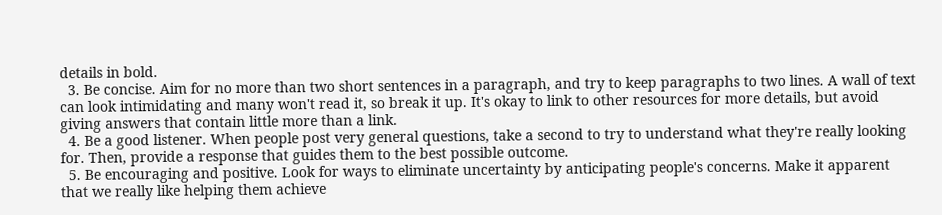details in bold.
  3. Be concise. Aim for no more than two short sentences in a paragraph, and try to keep paragraphs to two lines. A wall of text can look intimidating and many won't read it, so break it up. It's okay to link to other resources for more details, but avoid giving answers that contain little more than a link.
  4. Be a good listener. When people post very general questions, take a second to try to understand what they're really looking for. Then, provide a response that guides them to the best possible outcome.
  5. Be encouraging and positive. Look for ways to eliminate uncertainty by anticipating people's concerns. Make it apparent that we really like helping them achieve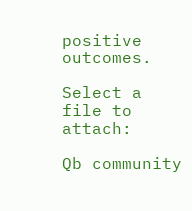positive outcomes.

Select a file to attach:

Qb community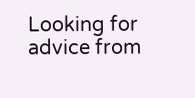Looking for advice from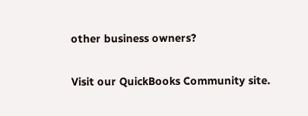other business owners?

Visit our QuickBooks Community site.